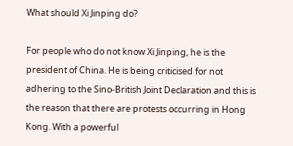What should Xi Jinping do?

For people who do not know Xi Jinping, he is the president of China. He is being criticised for not adhering to the Sino-British Joint Declaration and this is the reason that there are protests occurring in Hong Kong. With a powerful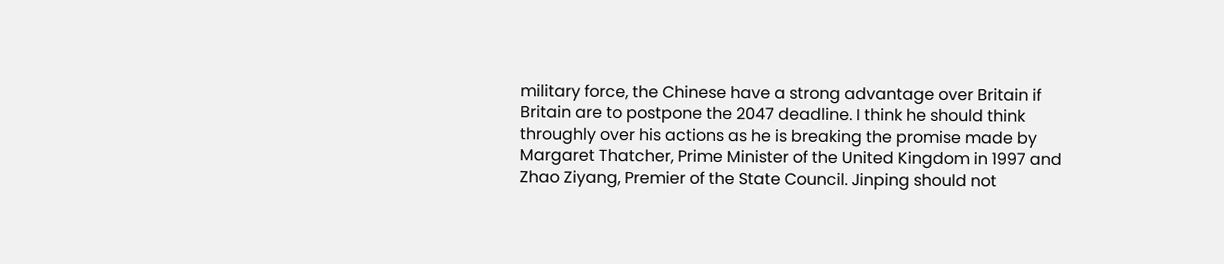military force, the Chinese have a strong advantage over Britain if Britain are to postpone the 2047 deadline. I think he should think throughly over his actions as he is breaking the promise made by Margaret Thatcher, Prime Minister of the United Kingdom in 1997 and Zhao Ziyang, Premier of the State Council. Jinping should not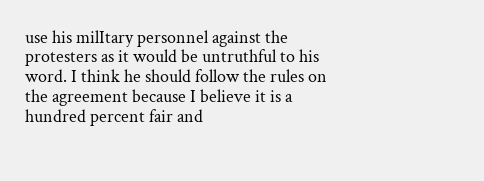use his milItary personnel against the protesters as it would be untruthful to his word. I think he should follow the rules on the agreement because I believe it is a hundred percent fair and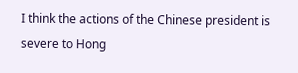I think the actions of the Chinese president is severe to Hong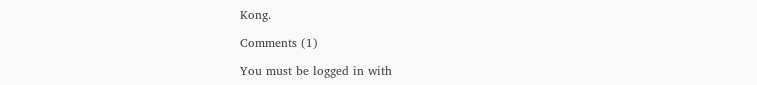Kong.

Comments (1)

You must be logged in with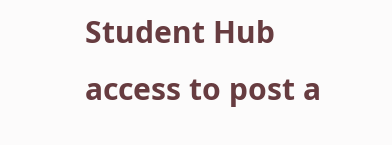Student Hub access to post a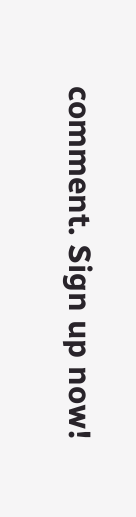comment. Sign up now!